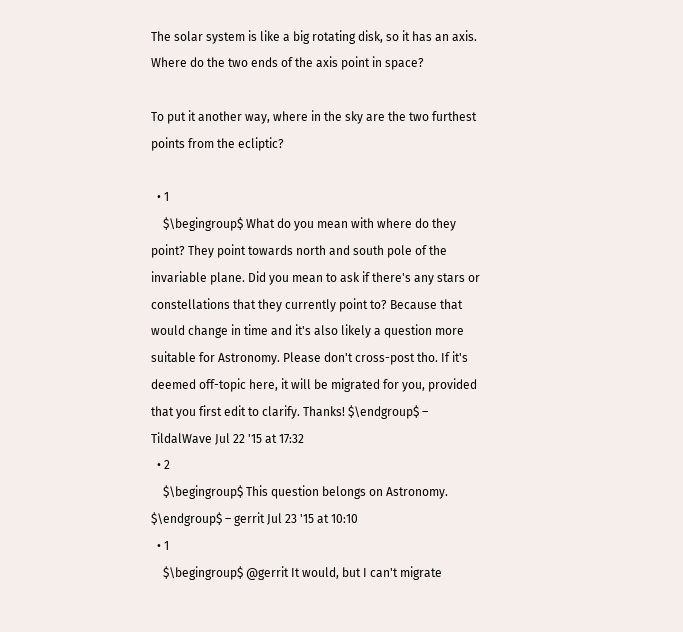The solar system is like a big rotating disk, so it has an axis. Where do the two ends of the axis point in space?

To put it another way, where in the sky are the two furthest points from the ecliptic?

  • 1
    $\begingroup$ What do you mean with where do they point? They point towards north and south pole of the invariable plane. Did you mean to ask if there's any stars or constellations that they currently point to? Because that would change in time and it's also likely a question more suitable for Astronomy. Please don't cross-post tho. If it's deemed off-topic here, it will be migrated for you, provided that you first edit to clarify. Thanks! $\endgroup$ – TildalWave Jul 22 '15 at 17:32
  • 2
    $\begingroup$ This question belongs on Astronomy. $\endgroup$ – gerrit Jul 23 '15 at 10:10
  • 1
    $\begingroup$ @gerrit It would, but I can't migrate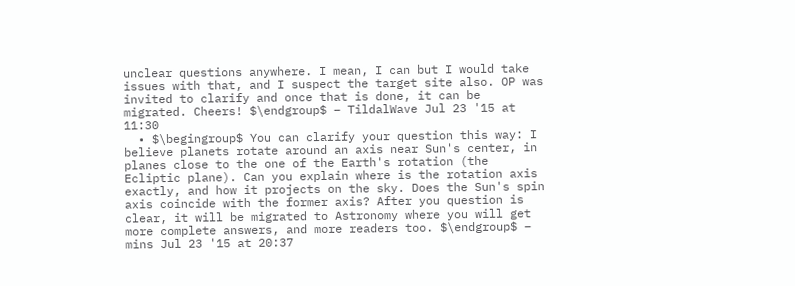unclear questions anywhere. I mean, I can but I would take issues with that, and I suspect the target site also. OP was invited to clarify and once that is done, it can be migrated. Cheers! $\endgroup$ – TildalWave Jul 23 '15 at 11:30
  • $\begingroup$ You can clarify your question this way: I believe planets rotate around an axis near Sun's center, in planes close to the one of the Earth's rotation (the Ecliptic plane). Can you explain where is the rotation axis exactly, and how it projects on the sky. Does the Sun's spin axis coincide with the former axis? After you question is clear, it will be migrated to Astronomy where you will get more complete answers, and more readers too. $\endgroup$ – mins Jul 23 '15 at 20:37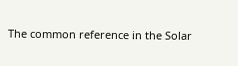The common reference in the Solar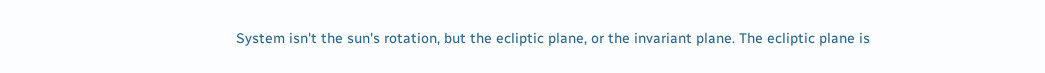System isn't the sun's rotation, but the ecliptic plane, or the invariant plane. The ecliptic plane is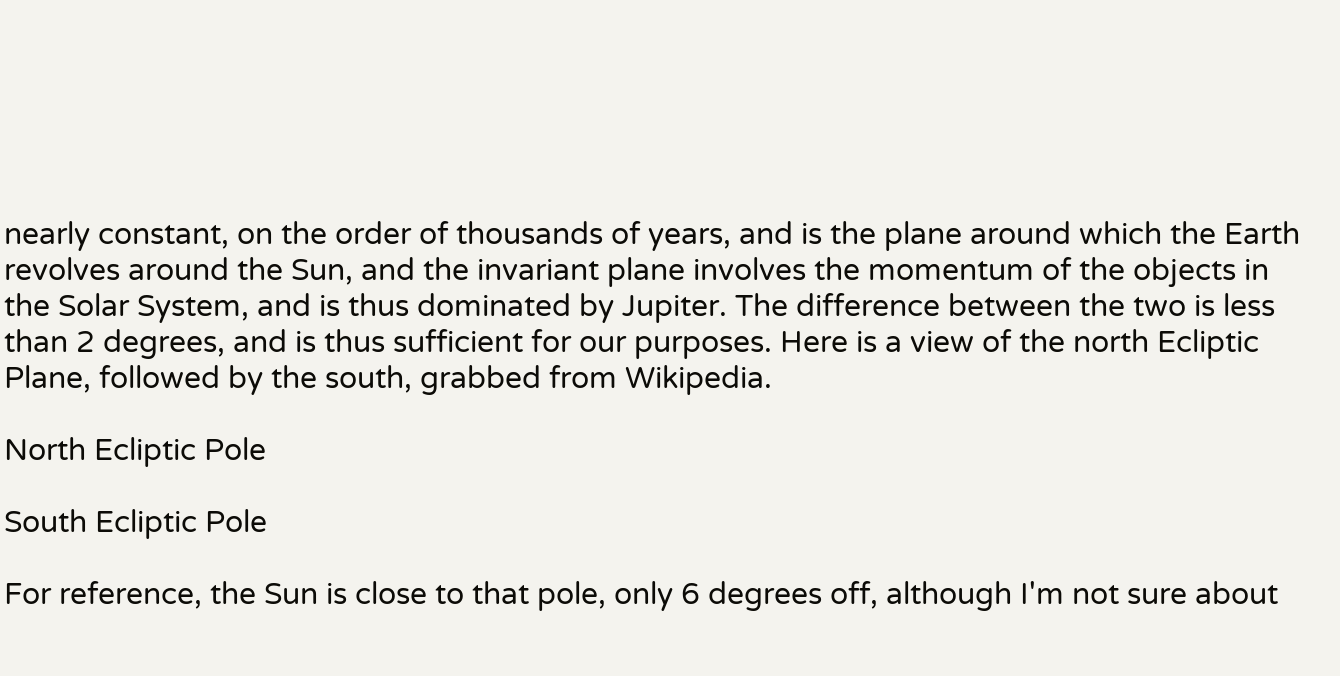nearly constant, on the order of thousands of years, and is the plane around which the Earth revolves around the Sun, and the invariant plane involves the momentum of the objects in the Solar System, and is thus dominated by Jupiter. The difference between the two is less than 2 degrees, and is thus sufficient for our purposes. Here is a view of the north Ecliptic Plane, followed by the south, grabbed from Wikipedia.

North Ecliptic Pole

South Ecliptic Pole

For reference, the Sun is close to that pole, only 6 degrees off, although I'm not sure about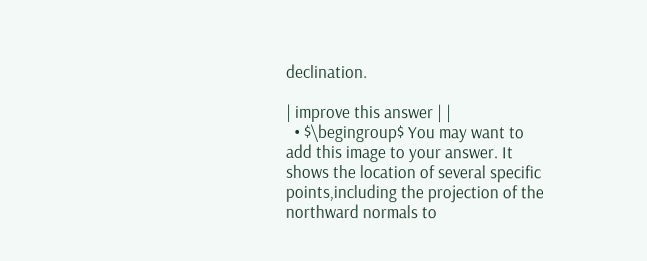declination.

| improve this answer | |
  • $\begingroup$ You may want to add this image to your answer. It shows the location of several specific points,including the projection of the northward normals to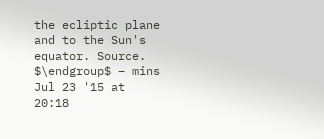the ecliptic plane and to the Sun's equator. Source. $\endgroup$ – mins Jul 23 '15 at 20:18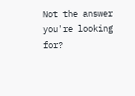Not the answer you're looking for?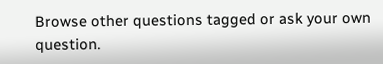Browse other questions tagged or ask your own question.